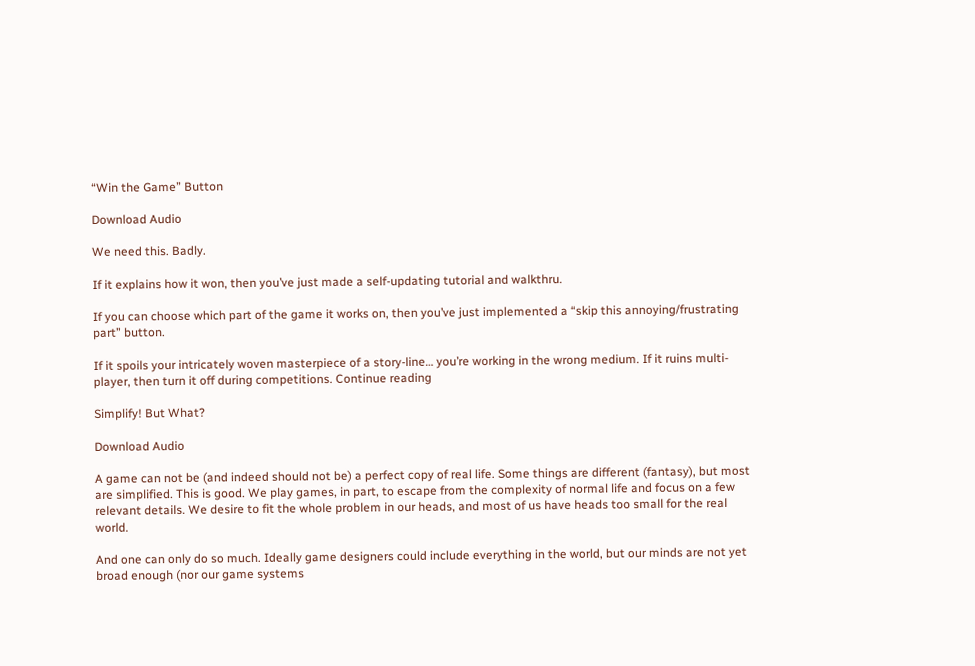“Win the Game” Button

Download Audio

We need this. Badly.

If it explains how it won, then you’ve just made a self-updating tutorial and walkthru.

If you can choose which part of the game it works on, then you’ve just implemented a “skip this annoying/frustrating part” button.

If it spoils your intricately woven masterpiece of a story-line… you’re working in the wrong medium. If it ruins multi-player, then turn it off during competitions. Continue reading

Simplify! But What?

Download Audio

A game can not be (and indeed should not be) a perfect copy of real life. Some things are different (fantasy), but most are simplified. This is good. We play games, in part, to escape from the complexity of normal life and focus on a few relevant details. We desire to fit the whole problem in our heads, and most of us have heads too small for the real world.

And one can only do so much. Ideally game designers could include everything in the world, but our minds are not yet broad enough (nor our game systems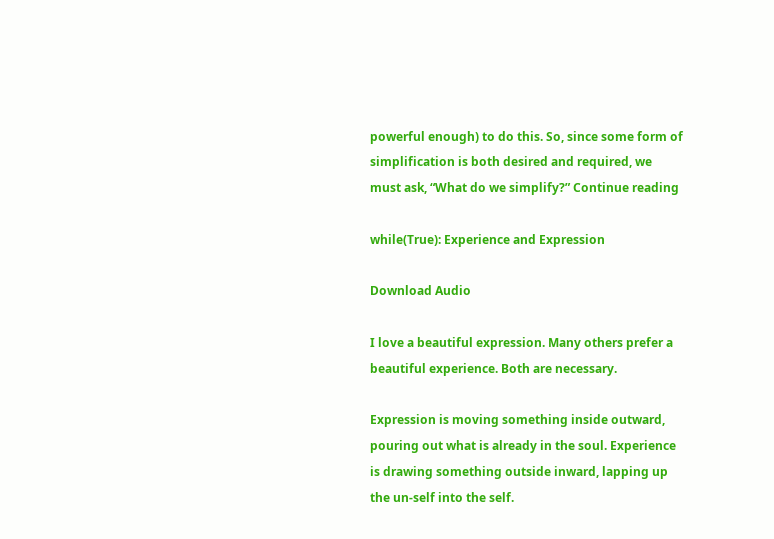powerful enough) to do this. So, since some form of simplification is both desired and required, we must ask, “What do we simplify?” Continue reading

while(True): Experience and Expression

Download Audio

I love a beautiful expression. Many others prefer a beautiful experience. Both are necessary.

Expression is moving something inside outward, pouring out what is already in the soul. Experience is drawing something outside inward, lapping up the un-self into the self.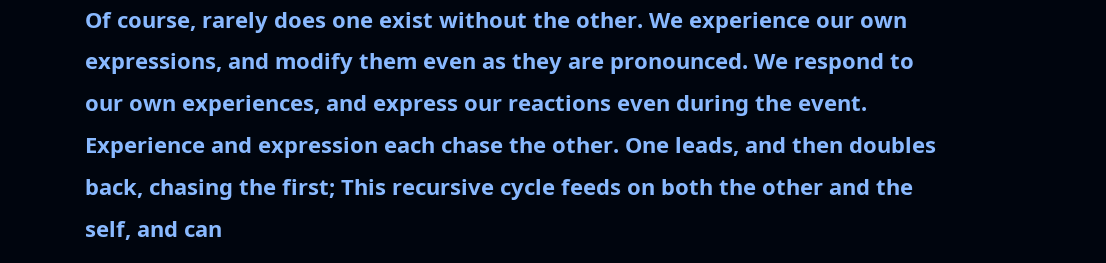Of course, rarely does one exist without the other. We experience our own expressions, and modify them even as they are pronounced. We respond to our own experiences, and express our reactions even during the event. Experience and expression each chase the other. One leads, and then doubles back, chasing the first; This recursive cycle feeds on both the other and the self, and can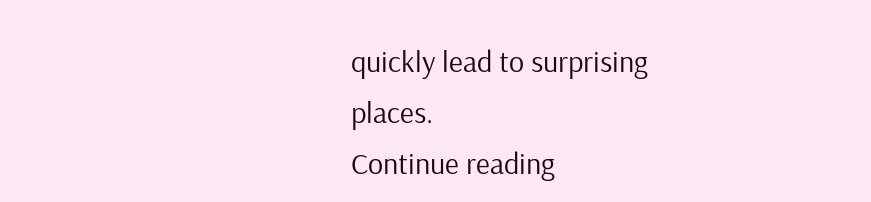quickly lead to surprising places.
Continue reading